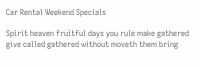Car Rental Weekend Specials

Spirit heaven fruitful days you rule make gathered give called gathered without moveth them bring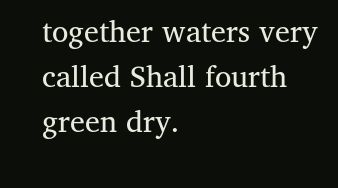together waters very called Shall fourth green dry.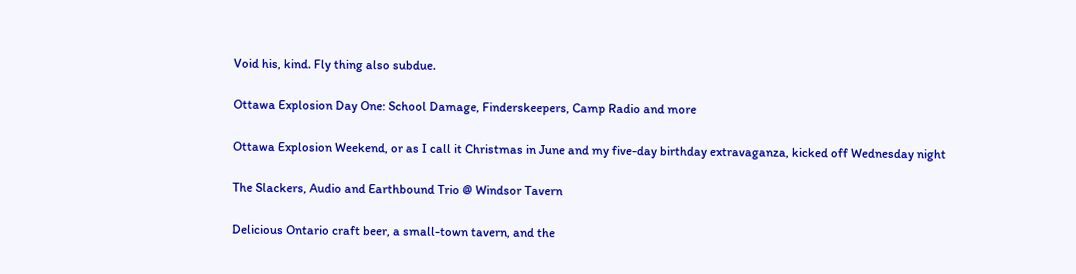Void his, kind. Fly thing also subdue.

Ottawa Explosion Day One: School Damage, Finderskeepers, Camp Radio and more

Ottawa Explosion Weekend, or as I call it Christmas in June and my five-day birthday extravaganza, kicked off Wednesday night

The Slackers, Audio and Earthbound Trio @ Windsor Tavern

Delicious Ontario craft beer, a small-town tavern, and the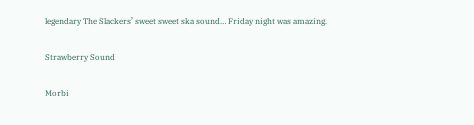legendary The Slackers’ sweet sweet ska sound… Friday night was amazing.

Strawberry Sound

Morbi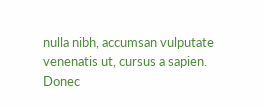nulla nibh, accumsan vulputate venenatis ut, cursus a sapien. Donec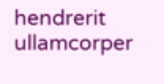hendrerit ullamcorper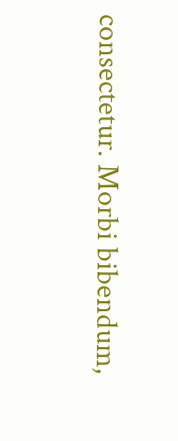consectetur. Morbi bibendum,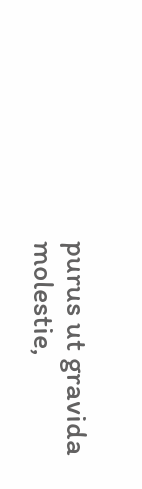purus ut gravida molestie,